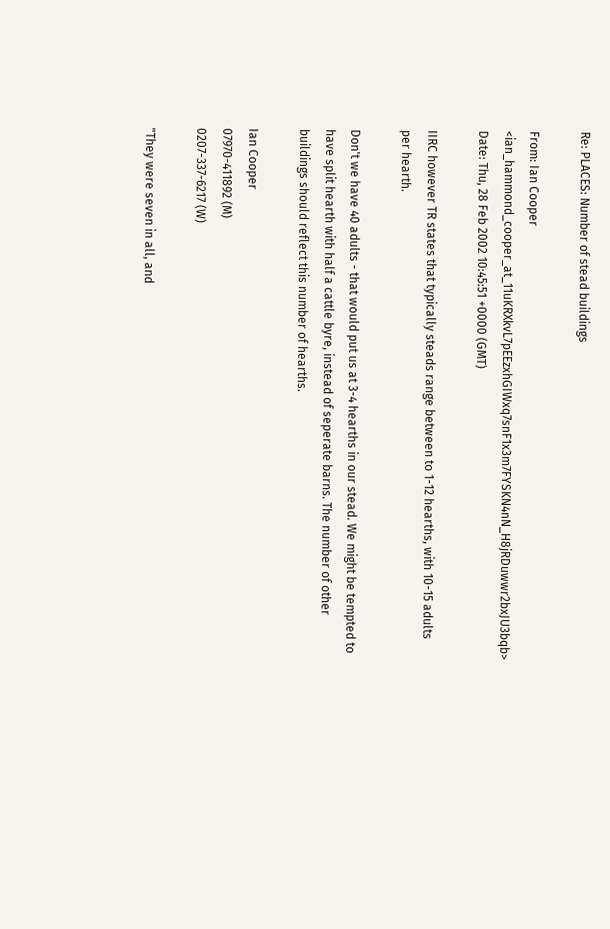Re: PLACES: Number of stead buildings

From: Ian Cooper <ian_hammond_cooper_at_11uKRXkvL7pEEzxhGIWxq7snF1x3m7FYSKN4nN_H8jRDuwwr2bxJU3bqb>
Date: Thu, 28 Feb 2002 10:45:51 +0000 (GMT)

IIRC however TR states that typically steads range between to 1-12 hearths, with 10-15 adults per hearth.

Don't we have 40 adults - that would put us at 3-4 hearths in our stead. We might be tempted to have split hearth with half a cattle byre, instead of seperate barns. The number of other buildings should reflect this number of hearths.

Ian Cooper
07970-411892 (M)
0207-337-6217 (W)

"They were seven in all, and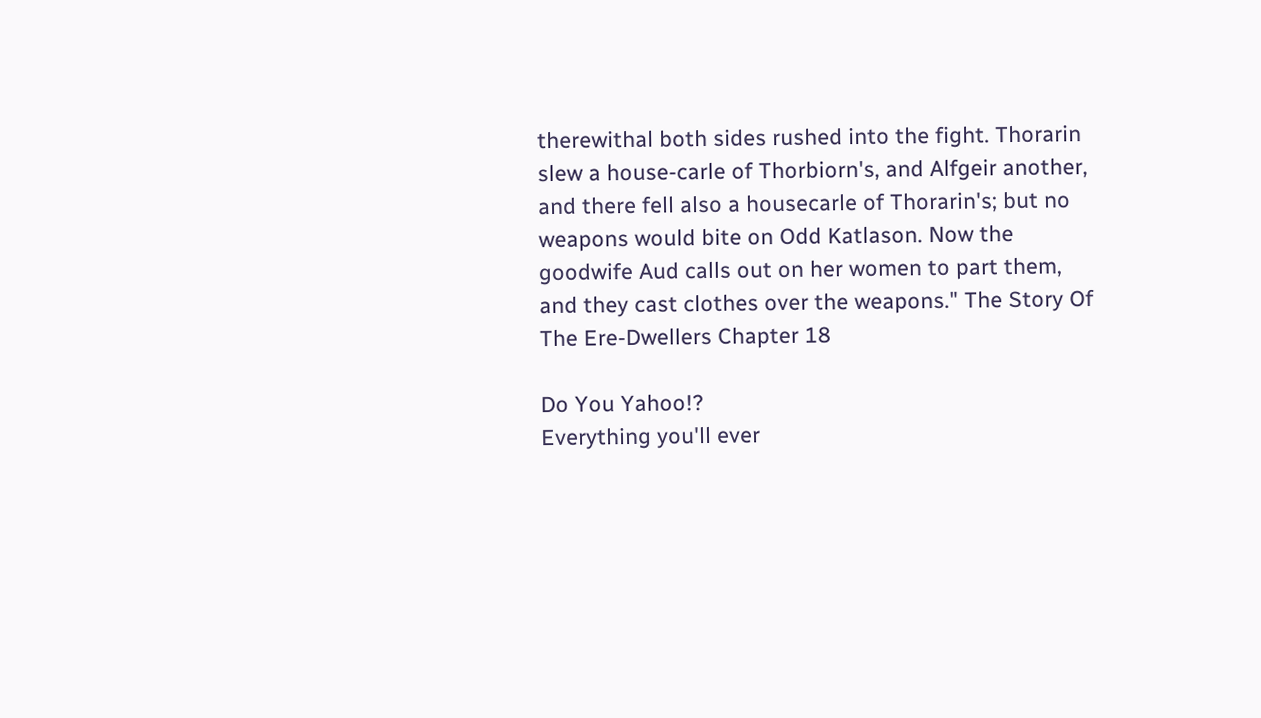therewithal both sides rushed into the fight. Thorarin slew a house-carle of Thorbiorn's, and Alfgeir another, and there fell also a housecarle of Thorarin's; but no weapons would bite on Odd Katlason. Now the goodwife Aud calls out on her women to part them, and they cast clothes over the weapons." The Story Of The Ere-Dwellers Chapter 18

Do You Yahoo!?
Everything you'll ever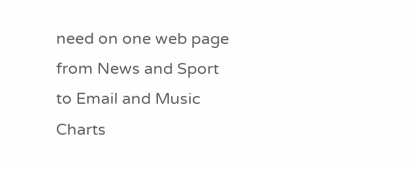need on one web page from News and Sport to Email and Music Charts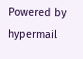Powered by hypermail